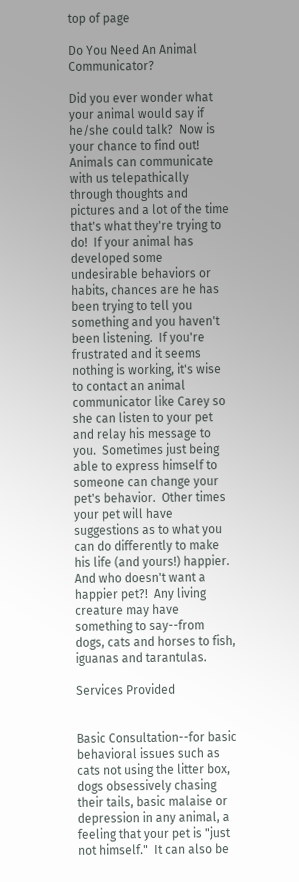top of page

Do You Need An Animal Communicator?

Did you ever wonder what your animal would say if he/she could talk?  Now is your chance to find out!  Animals can communicate with us telepathically through thoughts and pictures and a lot of the time that's what they're trying to do!  If your animal has developed some undesirable behaviors or habits, chances are he has been trying to tell you something and you haven't been listening.  If you're frustrated and it seems nothing is working, it's wise to contact an animal communicator like Carey so she can listen to your pet and relay his message to you.  Sometimes just being able to express himself to someone can change your pet's behavior.  Other times your pet will have suggestions as to what you can do differently to make his life (and yours!) happier.  And who doesn't want a happier pet?!  Any living creature may have something to say--from dogs, cats and horses to fish, iguanas and tarantulas.

Services Provided


Basic Consultation--for basic behavioral issues such as cats not using the litter box, dogs obsessively chasing their tails, basic malaise or depression in any animal, a feeling that your pet is "just not himself."  It can also be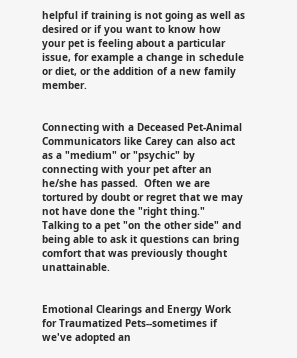helpful if training is not going as well as desired or if you want to know how your pet is feeling about a particular issue, for example a change in schedule or diet, or the addition of a new family member.


Connecting with a Deceased Pet-Animal Communicators like Carey can also act as a "medium" or "psychic" by connecting with your pet after an he/she has passed.  Often we are tortured by doubt or regret that we may not have done the "right thing."  Talking to a pet "on the other side" and being able to ask it questions can bring comfort that was previously thought unattainable.


Emotional Clearings and Energy Work for Traumatized Pets--sometimes if we've adopted an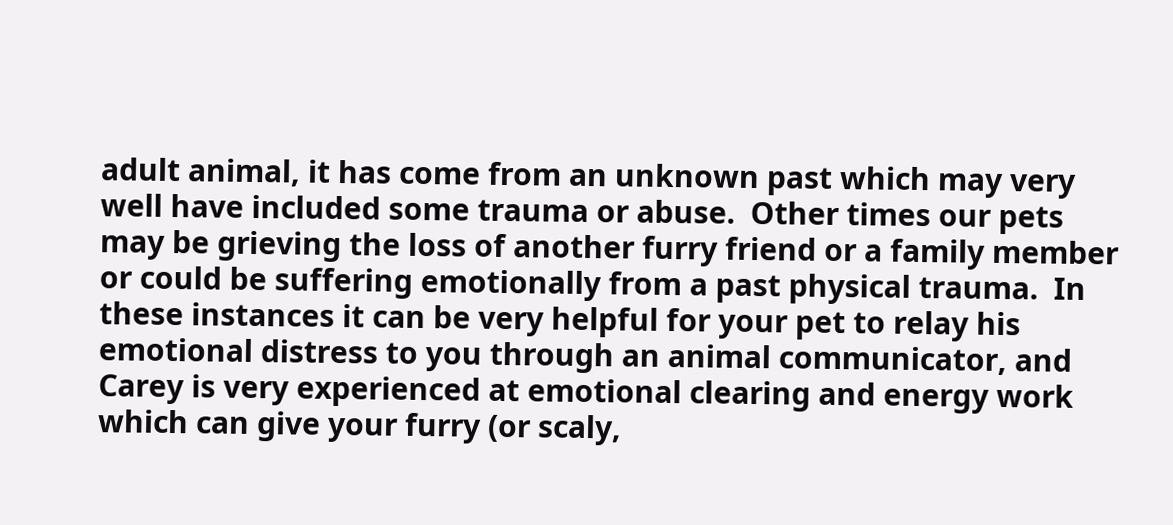adult animal, it has come from an unknown past which may very well have included some trauma or abuse.  Other times our pets may be grieving the loss of another furry friend or a family member or could be suffering emotionally from a past physical trauma.  In these instances it can be very helpful for your pet to relay his emotional distress to you through an animal communicator, and Carey is very experienced at emotional clearing and energy work which can give your furry (or scaly,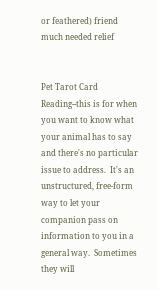or feathered) friend much needed relief


Pet Tarot Card Reading--this is for when you want to know what your animal has to say and there's no particular issue to address.  It's an unstructured, free-form way to let your companion pass on information to you in a general way.  Sometimes they will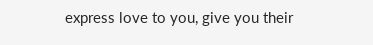express love to you, give you their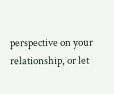perspective on your relationship, or let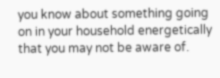you know about something going on in your household energetically that you may not be aware of.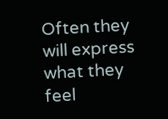Often they will express what they feel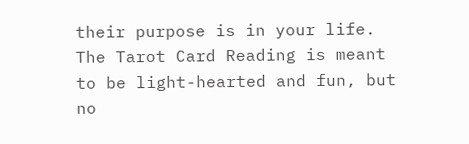their purpose is in your life. The Tarot Card Reading is meant to be light-hearted and fun, but no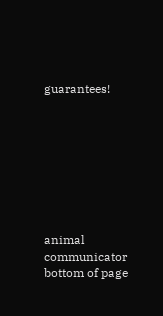guarantees!








animal communicator
bottom of page